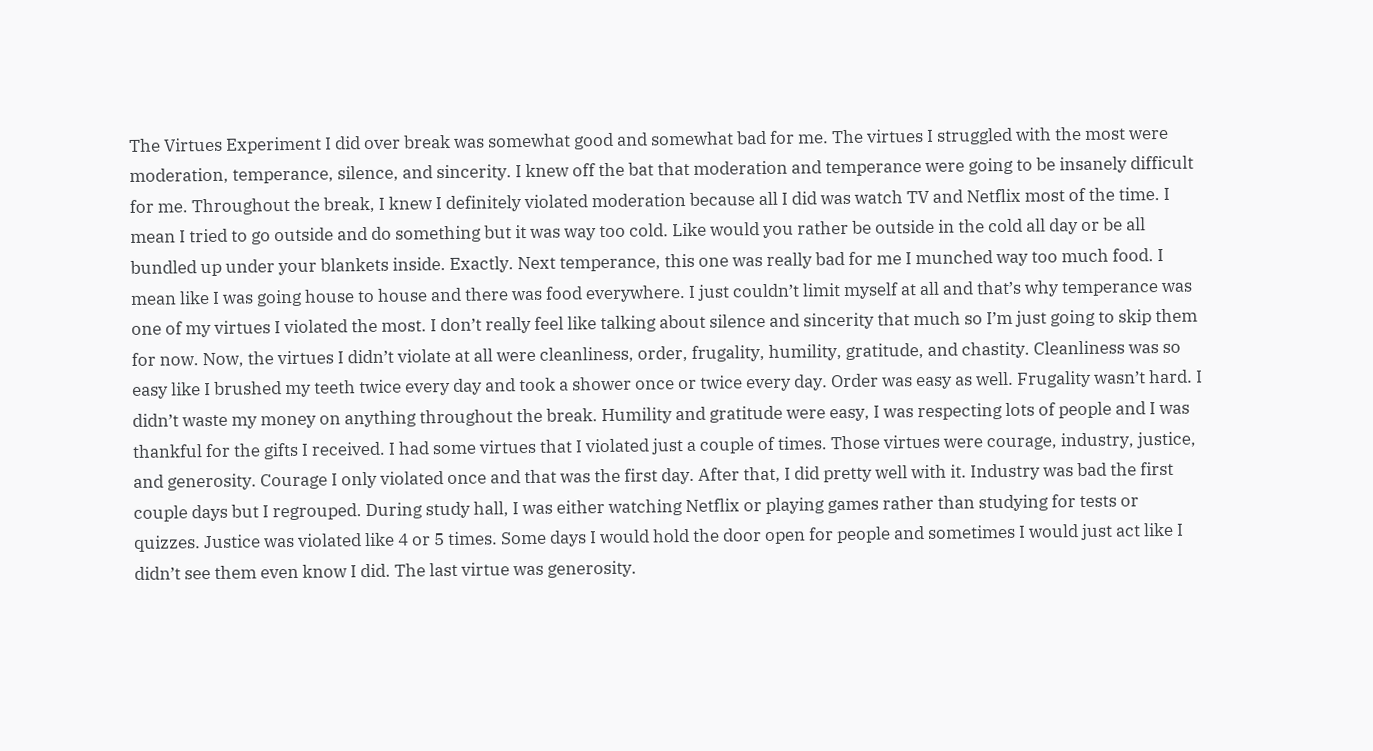The Virtues Experiment I did over break was somewhat good and somewhat bad for me. The virtues I struggled with the most were moderation, temperance, silence, and sincerity. I knew off the bat that moderation and temperance were going to be insanely difficult for me. Throughout the break, I knew I definitely violated moderation because all I did was watch TV and Netflix most of the time. I mean I tried to go outside and do something but it was way too cold. Like would you rather be outside in the cold all day or be all bundled up under your blankets inside. Exactly. Next temperance, this one was really bad for me I munched way too much food. I mean like I was going house to house and there was food everywhere. I just couldn’t limit myself at all and that’s why temperance was one of my virtues I violated the most. I don’t really feel like talking about silence and sincerity that much so I’m just going to skip them for now. Now, the virtues I didn’t violate at all were cleanliness, order, frugality, humility, gratitude, and chastity. Cleanliness was so easy like I brushed my teeth twice every day and took a shower once or twice every day. Order was easy as well. Frugality wasn’t hard. I didn’t waste my money on anything throughout the break. Humility and gratitude were easy, I was respecting lots of people and I was thankful for the gifts I received. I had some virtues that I violated just a couple of times. Those virtues were courage, industry, justice, and generosity. Courage I only violated once and that was the first day. After that, I did pretty well with it. Industry was bad the first couple days but I regrouped. During study hall, I was either watching Netflix or playing games rather than studying for tests or quizzes. Justice was violated like 4 or 5 times. Some days I would hold the door open for people and sometimes I would just act like I didn’t see them even know I did. The last virtue was generosity.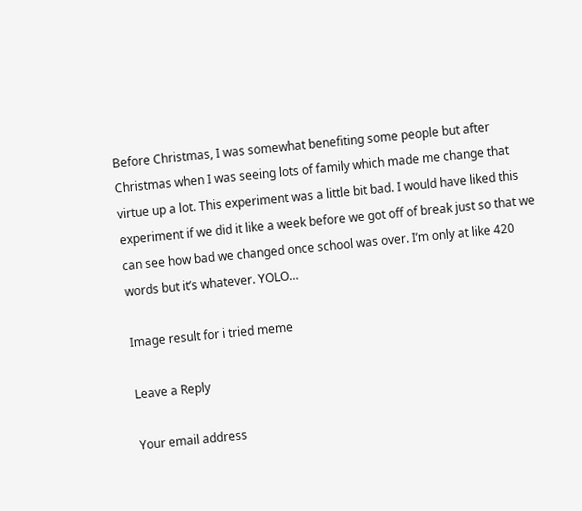Before Christmas, I was somewhat benefiting some people but after Christmas when I was seeing lots of family which made me change that virtue up a lot. This experiment was a little bit bad. I would have liked this experiment if we did it like a week before we got off of break just so that we can see how bad we changed once school was over. I’m only at like 420 words but it’s whatever. YOLO…

Image result for i tried meme

Leave a Reply

Your email address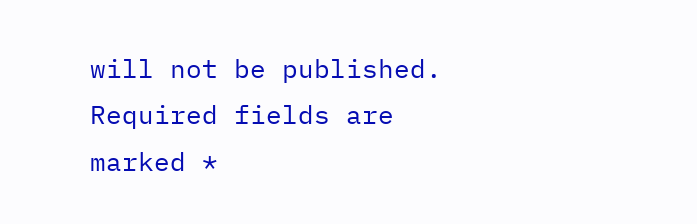will not be published. Required fields are marked *